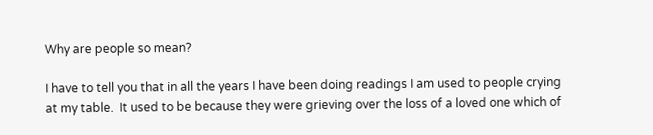Why are people so mean?

I have to tell you that in all the years I have been doing readings I am used to people crying at my table.  It used to be because they were grieving over the loss of a loved one which of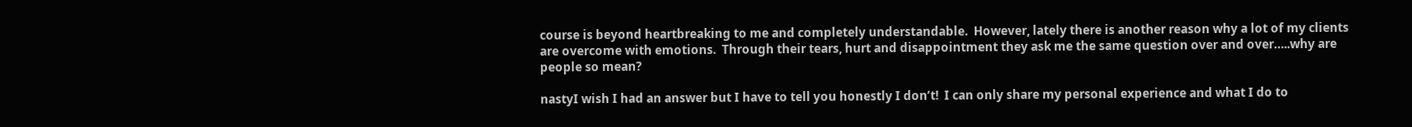course is beyond heartbreaking to me and completely understandable.  However, lately there is another reason why a lot of my clients are overcome with emotions.  Through their tears, hurt and disappointment they ask me the same question over and over…..why are people so mean?

nastyI wish I had an answer but I have to tell you honestly I don’t!  I can only share my personal experience and what I do to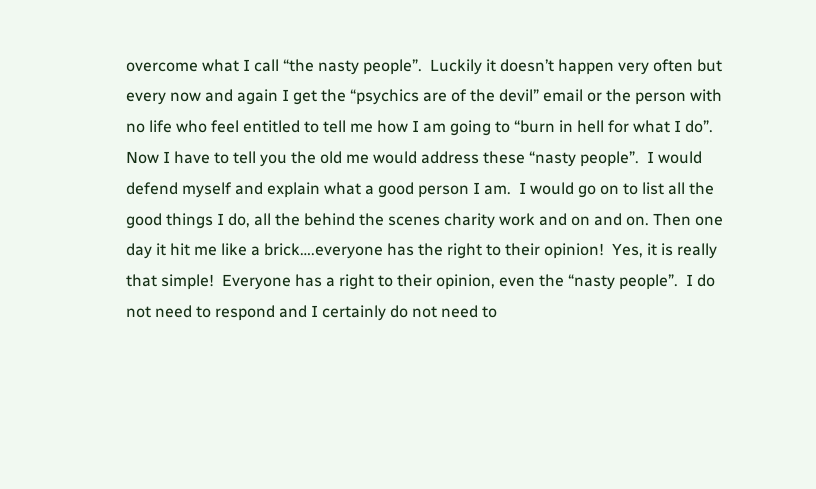overcome what I call “the nasty people”.  Luckily it doesn’t happen very often but every now and again I get the “psychics are of the devil” email or the person with no life who feel entitled to tell me how I am going to “burn in hell for what I do”.  Now I have to tell you the old me would address these “nasty people”.  I would defend myself and explain what a good person I am.  I would go on to list all the good things I do, all the behind the scenes charity work and on and on. Then one day it hit me like a brick….everyone has the right to their opinion!  Yes, it is really that simple!  Everyone has a right to their opinion, even the “nasty people”.  I do not need to respond and I certainly do not need to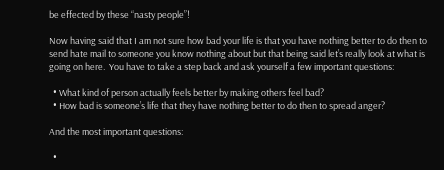be effected by these “nasty people”!

Now having said that I am not sure how bad your life is that you have nothing better to do then to send hate mail to someone you know nothing about but that being said let’s really look at what is going on here.  You have to take a step back and ask yourself a few important questions:

  • What kind of person actually feels better by making others feel bad?
  • How bad is someone’s life that they have nothing better to do then to spread anger?

And the most important questions:

  •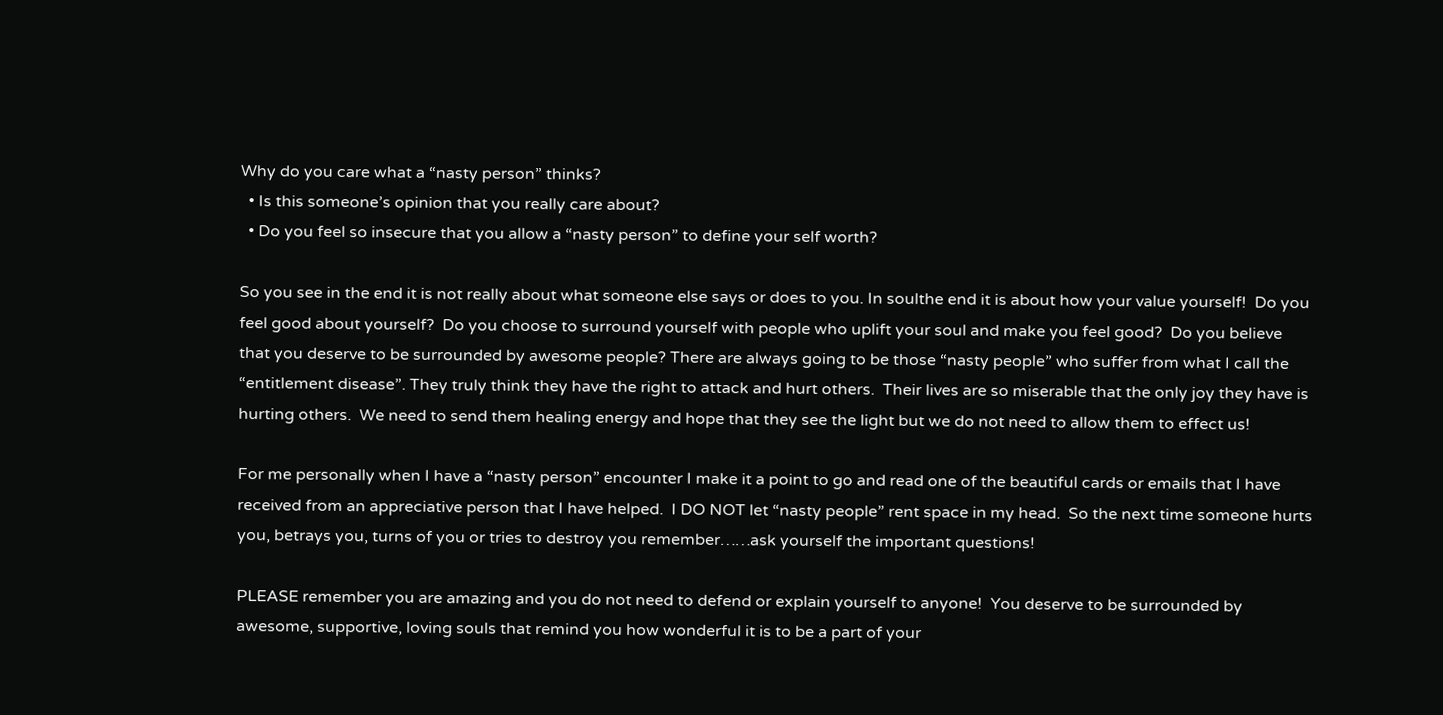Why do you care what a “nasty person” thinks?
  • Is this someone’s opinion that you really care about?
  • Do you feel so insecure that you allow a “nasty person” to define your self worth?

So you see in the end it is not really about what someone else says or does to you. In soulthe end it is about how your value yourself!  Do you feel good about yourself?  Do you choose to surround yourself with people who uplift your soul and make you feel good?  Do you believe that you deserve to be surrounded by awesome people? There are always going to be those “nasty people” who suffer from what I call the “entitlement disease”. They truly think they have the right to attack and hurt others.  Their lives are so miserable that the only joy they have is hurting others.  We need to send them healing energy and hope that they see the light but we do not need to allow them to effect us!

For me personally when I have a “nasty person” encounter I make it a point to go and read one of the beautiful cards or emails that I have received from an appreciative person that I have helped.  I DO NOT let “nasty people” rent space in my head.  So the next time someone hurts you, betrays you, turns of you or tries to destroy you remember……ask yourself the important questions!

PLEASE remember you are amazing and you do not need to defend or explain yourself to anyone!  You deserve to be surrounded by awesome, supportive, loving souls that remind you how wonderful it is to be a part of your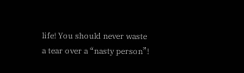life! You should never waste a tear over a “nasty person”!